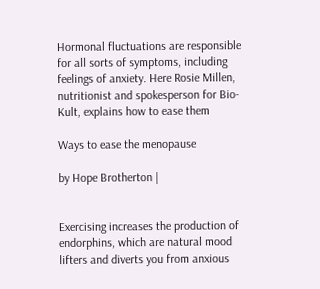Hormonal fluctuations are responsible for all sorts of symptoms, including feelings of anxiety. Here Rosie Millen, nutritionist and spokesperson for Bio-Kult, explains how to ease them

Ways to ease the menopause

by Hope Brotherton |


Exercising increases the production of endorphins, which are natural mood lifters and diverts you from anxious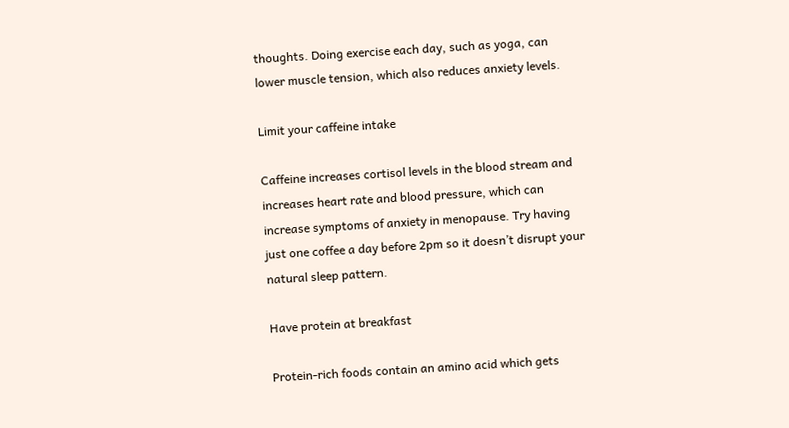thoughts. Doing exercise each day, such as yoga, can lower muscle tension, which also reduces anxiety levels.

Limit your caffeine intake

Caffeine increases cortisol levels in the blood stream and increases heart rate and blood pressure, which can increase symptoms of anxiety in menopause. Try having just one coffee a day before 2pm so it doesn’t disrupt your natural sleep pattern.

Have protein at breakfast

Protein-rich foods contain an amino acid which gets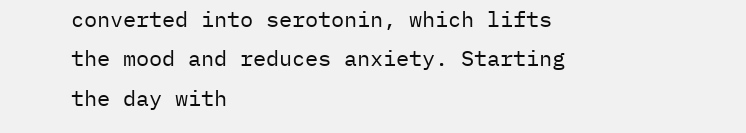converted into serotonin, which lifts the mood and reduces anxiety. Starting the day with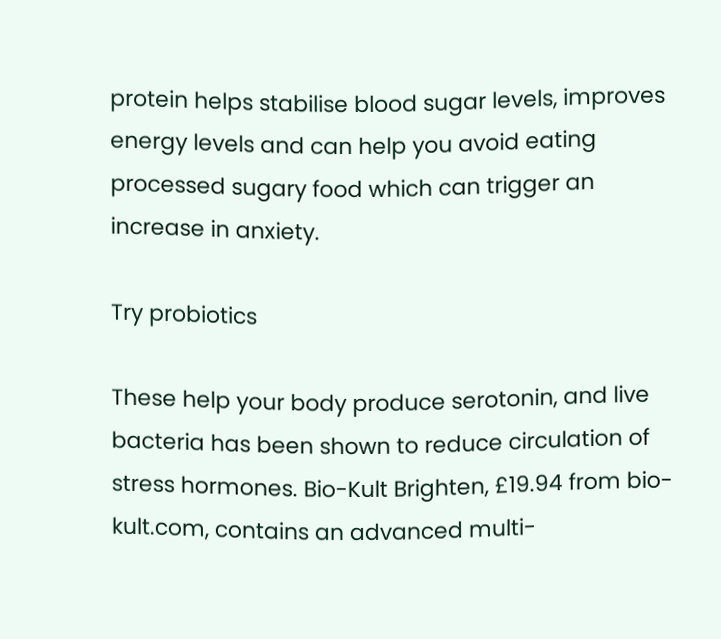protein helps stabilise blood sugar levels, improves energy levels and can help you avoid eating processed sugary food which can trigger an increase in anxiety.

Try probiotics

These help your body produce serotonin, and live bacteria has been shown to reduce circulation of stress hormones. Bio-Kult Brighten, £19.94 from bio-kult.com, contains an advanced multi-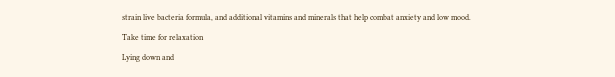strain live bacteria formula, and additional vitamins and minerals that help combat anxiety and low mood.

Take time for relaxation

Lying down and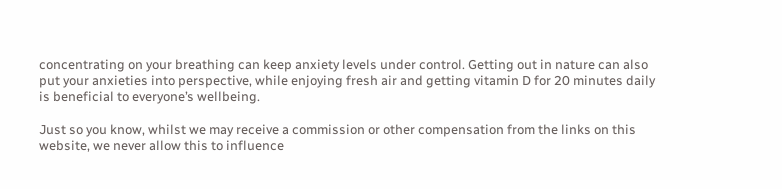concentrating on your breathing can keep anxiety levels under control. Getting out in nature can also put your anxieties into perspective, while enjoying fresh air and getting vitamin D for 20 minutes daily is beneficial to everyone’s wellbeing.

Just so you know, whilst we may receive a commission or other compensation from the links on this website, we never allow this to influence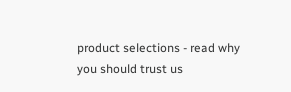product selections - read why you should trust us